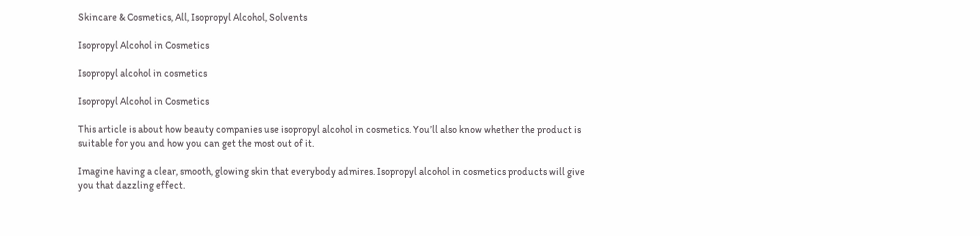Skincare & Cosmetics, All, Isopropyl Alcohol, Solvents

Isopropyl Alcohol in Cosmetics

Isopropyl alcohol in cosmetics

Isopropyl Alcohol in Cosmetics

This article is about how beauty companies use isopropyl alcohol in cosmetics. You’ll also know whether the product is suitable for you and how you can get the most out of it.

Imagine having a clear, smooth, glowing skin that everybody admires. Isopropyl alcohol in cosmetics products will give you that dazzling effect.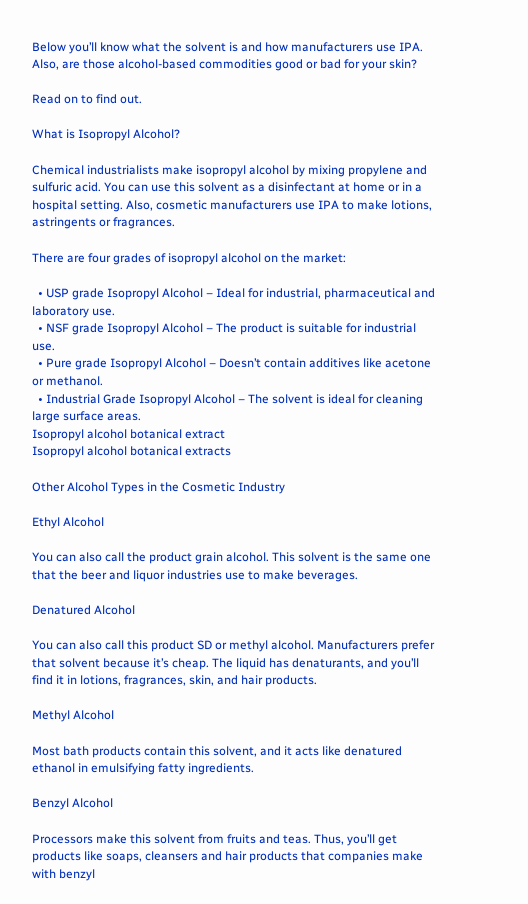Below you’ll know what the solvent is and how manufacturers use IPA. Also, are those alcohol-based commodities good or bad for your skin?

Read on to find out.

What is Isopropyl Alcohol?

Chemical industrialists make isopropyl alcohol by mixing propylene and sulfuric acid. You can use this solvent as a disinfectant at home or in a hospital setting. Also, cosmetic manufacturers use IPA to make lotions, astringents or fragrances.

There are four grades of isopropyl alcohol on the market:

  • USP grade Isopropyl Alcohol – Ideal for industrial, pharmaceutical and laboratory use.
  • NSF grade Isopropyl Alcohol – The product is suitable for industrial use.
  • Pure grade Isopropyl Alcohol – Doesn’t contain additives like acetone or methanol.
  • Industrial Grade Isopropyl Alcohol – The solvent is ideal for cleaning large surface areas.
Isopropyl alcohol botanical extract
Isopropyl alcohol botanical extracts

Other Alcohol Types in the Cosmetic Industry

Ethyl Alcohol

You can also call the product grain alcohol. This solvent is the same one that the beer and liquor industries use to make beverages.

Denatured Alcohol

You can also call this product SD or methyl alcohol. Manufacturers prefer that solvent because it’s cheap. The liquid has denaturants, and you’ll find it in lotions, fragrances, skin, and hair products.

Methyl Alcohol

Most bath products contain this solvent, and it acts like denatured ethanol in emulsifying fatty ingredients.

Benzyl Alcohol

Processors make this solvent from fruits and teas. Thus, you’ll get products like soaps, cleansers and hair products that companies make with benzyl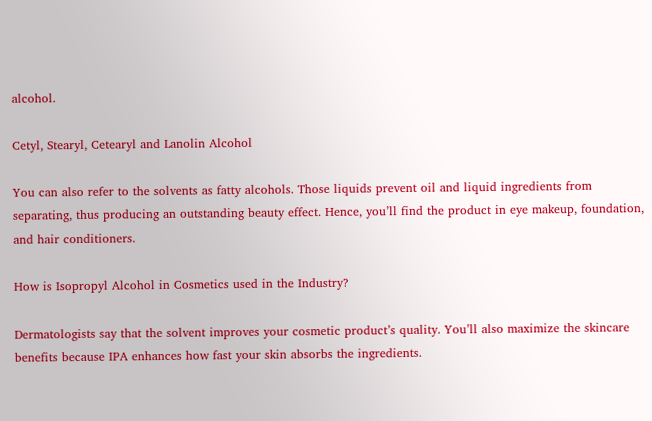alcohol.

Cetyl, Stearyl, Cetearyl and Lanolin Alcohol

You can also refer to the solvents as fatty alcohols. Those liquids prevent oil and liquid ingredients from separating, thus producing an outstanding beauty effect. Hence, you’ll find the product in eye makeup, foundation, and hair conditioners.

How is Isopropyl Alcohol in Cosmetics used in the Industry?

Dermatologists say that the solvent improves your cosmetic product’s quality. You’ll also maximize the skincare benefits because IPA enhances how fast your skin absorbs the ingredients.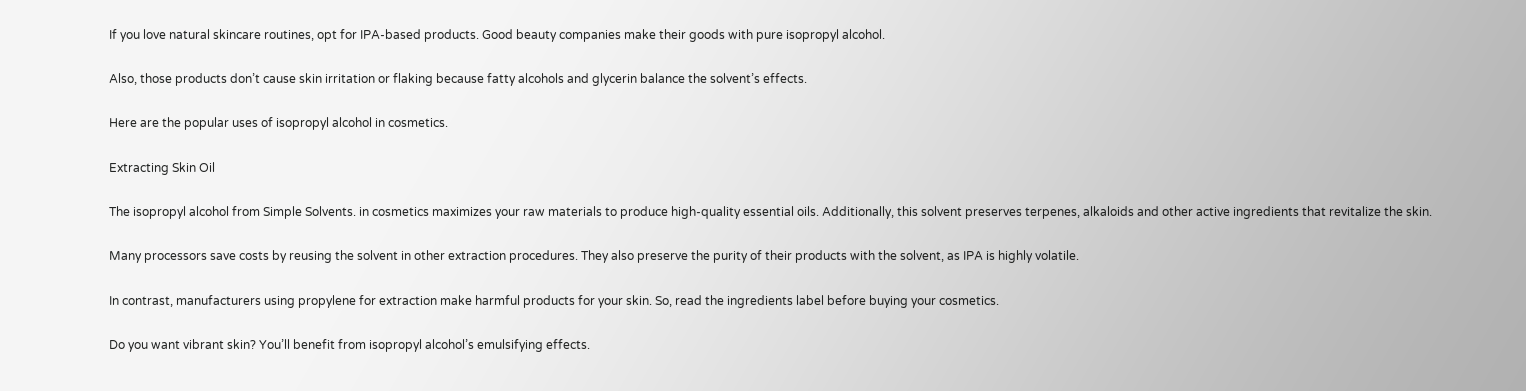If you love natural skincare routines, opt for IPA-based products. Good beauty companies make their goods with pure isopropyl alcohol.

Also, those products don’t cause skin irritation or flaking because fatty alcohols and glycerin balance the solvent’s effects.

Here are the popular uses of isopropyl alcohol in cosmetics.

Extracting Skin Oil

The isopropyl alcohol from Simple Solvents. in cosmetics maximizes your raw materials to produce high-quality essential oils. Additionally, this solvent preserves terpenes, alkaloids and other active ingredients that revitalize the skin.

Many processors save costs by reusing the solvent in other extraction procedures. They also preserve the purity of their products with the solvent, as IPA is highly volatile.

In contrast, manufacturers using propylene for extraction make harmful products for your skin. So, read the ingredients label before buying your cosmetics.

Do you want vibrant skin? You’ll benefit from isopropyl alcohol’s emulsifying effects.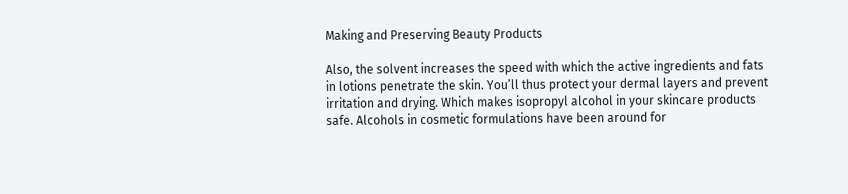Making and Preserving Beauty Products

Also, the solvent increases the speed with which the active ingredients and fats in lotions penetrate the skin. You’ll thus protect your dermal layers and prevent irritation and drying. Which makes isopropyl alcohol in your skincare products safe. Alcohols in cosmetic formulations have been around for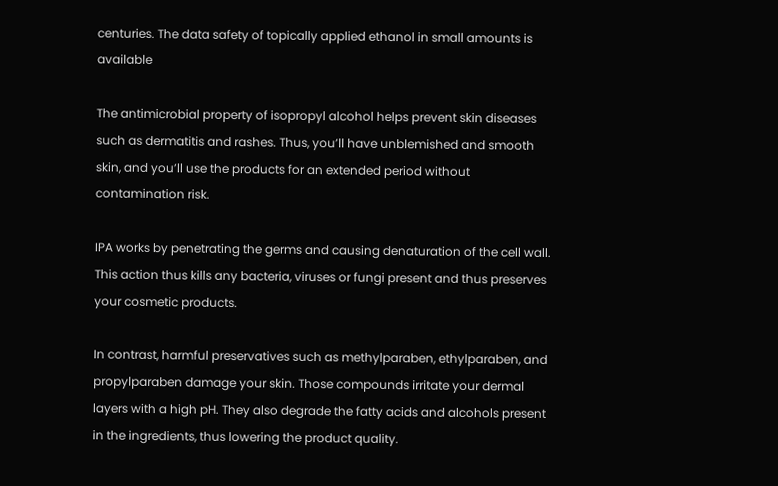centuries. The data safety of topically applied ethanol in small amounts is available

The antimicrobial property of isopropyl alcohol helps prevent skin diseases such as dermatitis and rashes. Thus, you’ll have unblemished and smooth skin, and you’ll use the products for an extended period without contamination risk.

IPA works by penetrating the germs and causing denaturation of the cell wall. This action thus kills any bacteria, viruses or fungi present and thus preserves your cosmetic products.

In contrast, harmful preservatives such as methylparaben, ethylparaben, and propylparaben damage your skin. Those compounds irritate your dermal layers with a high pH. They also degrade the fatty acids and alcohols present in the ingredients, thus lowering the product quality.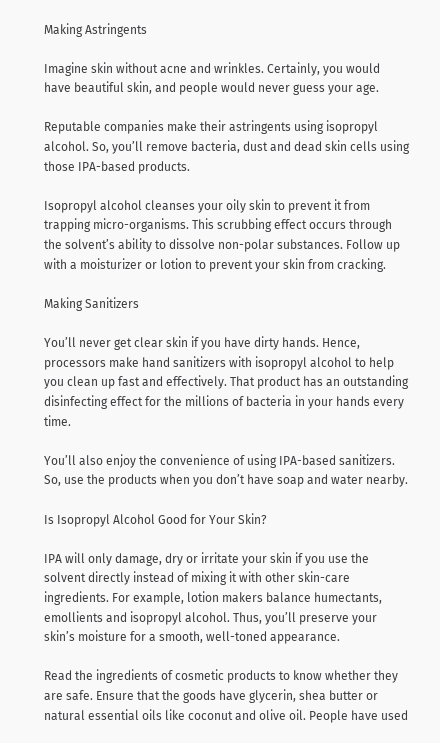Making Astringents

Imagine skin without acne and wrinkles. Certainly, you would have beautiful skin, and people would never guess your age.

Reputable companies make their astringents using isopropyl alcohol. So, you’ll remove bacteria, dust and dead skin cells using those IPA-based products.

Isopropyl alcohol cleanses your oily skin to prevent it from trapping micro-organisms. This scrubbing effect occurs through the solvent’s ability to dissolve non-polar substances. Follow up with a moisturizer or lotion to prevent your skin from cracking.

Making Sanitizers

You’ll never get clear skin if you have dirty hands. Hence, processors make hand sanitizers with isopropyl alcohol to help you clean up fast and effectively. That product has an outstanding disinfecting effect for the millions of bacteria in your hands every time.

You’ll also enjoy the convenience of using IPA-based sanitizers. So, use the products when you don’t have soap and water nearby.

Is Isopropyl Alcohol Good for Your Skin?

IPA will only damage, dry or irritate your skin if you use the solvent directly instead of mixing it with other skin-care ingredients. For example, lotion makers balance humectants, emollients and isopropyl alcohol. Thus, you’ll preserve your skin’s moisture for a smooth, well-toned appearance.

Read the ingredients of cosmetic products to know whether they are safe. Ensure that the goods have glycerin, shea butter or natural essential oils like coconut and olive oil. People have used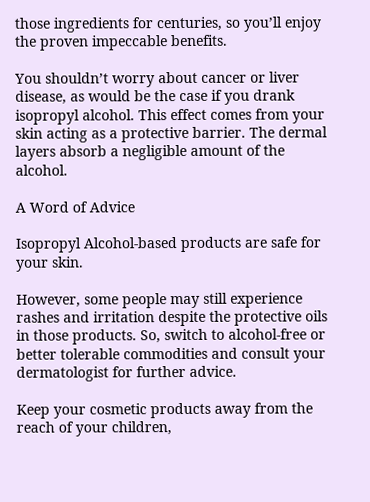those ingredients for centuries, so you’ll enjoy the proven impeccable benefits.

You shouldn’t worry about cancer or liver disease, as would be the case if you drank isopropyl alcohol. This effect comes from your skin acting as a protective barrier. The dermal layers absorb a negligible amount of the alcohol.

A Word of Advice

Isopropyl Alcohol-based products are safe for your skin.

However, some people may still experience rashes and irritation despite the protective oils in those products. So, switch to alcohol-free or better tolerable commodities and consult your dermatologist for further advice.

Keep your cosmetic products away from the reach of your children,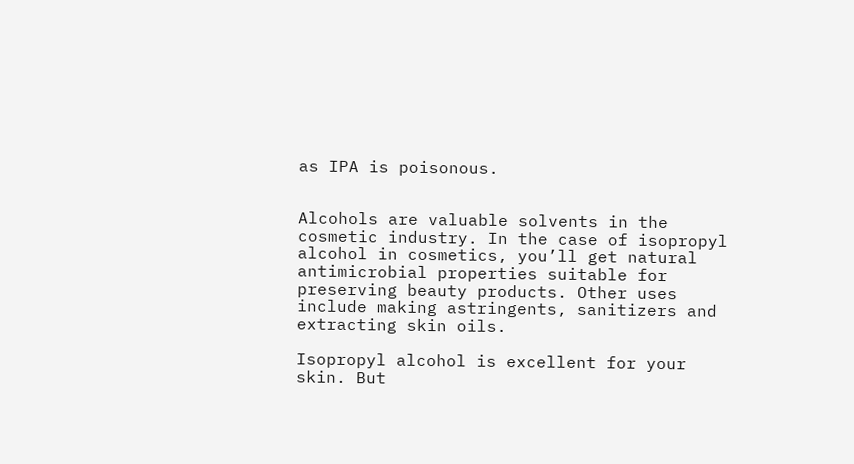as IPA is poisonous.


Alcohols are valuable solvents in the cosmetic industry. In the case of isopropyl alcohol in cosmetics, you’ll get natural antimicrobial properties suitable for preserving beauty products. Other uses include making astringents, sanitizers and extracting skin oils.

Isopropyl alcohol is excellent for your skin. But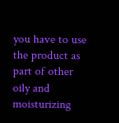you have to use the product as part of other oily and moisturizing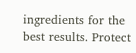ingredients for the best results. Protect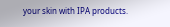your skin with IPA products.